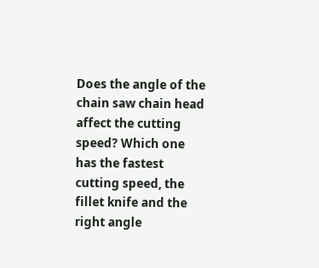Does the angle of the chain saw chain head affect the cutting speed? Which one has the fastest cutting speed, the fillet knife and the right angle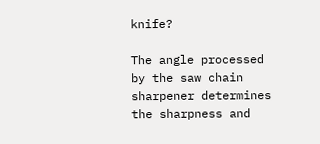knife?

The angle processed by the saw chain sharpener determines the sharpness and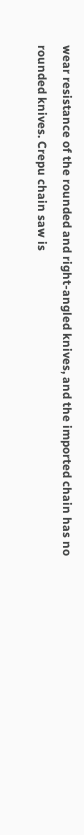wear resistance of the rounded and right-angled knives, and the imported chain has no rounded knives. Crepu chain saw is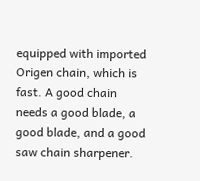equipped with imported Origen chain, which is fast. A good chain needs a good blade, a good blade, and a good saw chain sharpener.